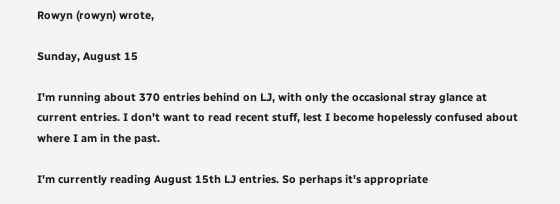Rowyn (rowyn) wrote,

Sunday, August 15

I'm running about 370 entries behind on LJ, with only the occasional stray glance at current entries. I don't want to read recent stuff, lest I become hopelessly confused about where I am in the past.

I'm currently reading August 15th LJ entries. So perhaps it's appropriate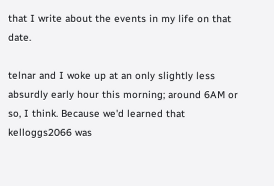that I write about the events in my life on that date.

telnar and I woke up at an only slightly less absurdly early hour this morning; around 6AM or so, I think. Because we'd learned that kelloggs2066 was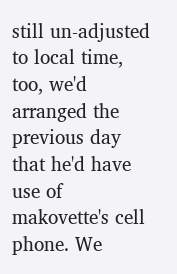still un-adjusted to local time, too, we'd arranged the previous day that he'd have use of makovette's cell phone. We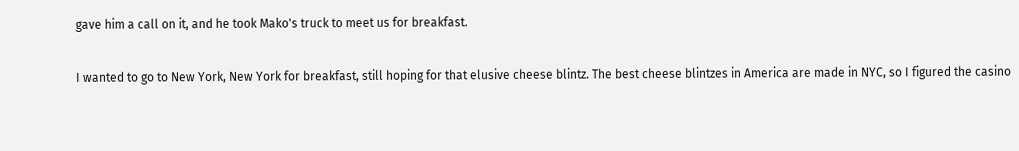gave him a call on it, and he took Mako's truck to meet us for breakfast.

I wanted to go to New York, New York for breakfast, still hoping for that elusive cheese blintz. The best cheese blintzes in America are made in NYC, so I figured the casino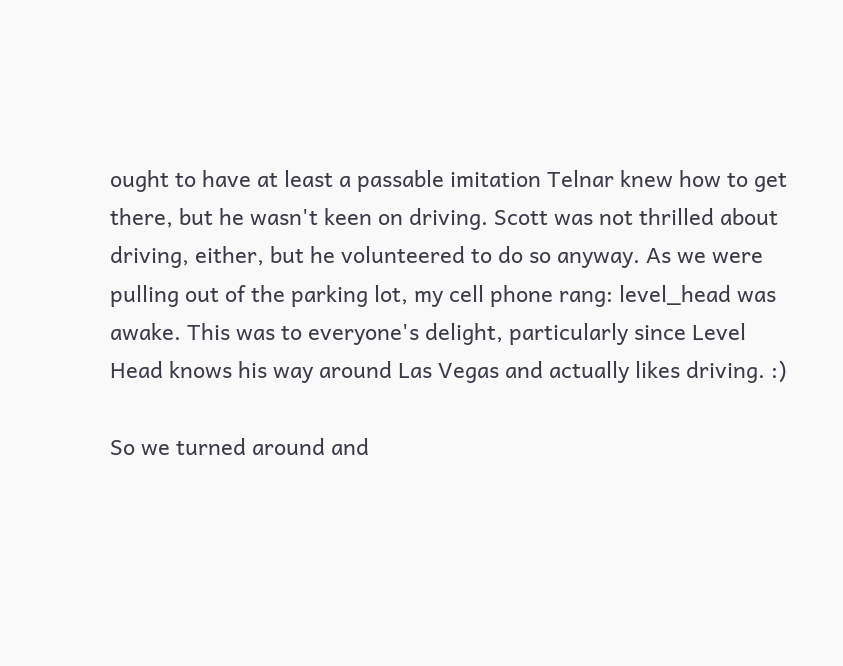ought to have at least a passable imitation Telnar knew how to get there, but he wasn't keen on driving. Scott was not thrilled about driving, either, but he volunteered to do so anyway. As we were pulling out of the parking lot, my cell phone rang: level_head was awake. This was to everyone's delight, particularly since Level Head knows his way around Las Vegas and actually likes driving. :)

So we turned around and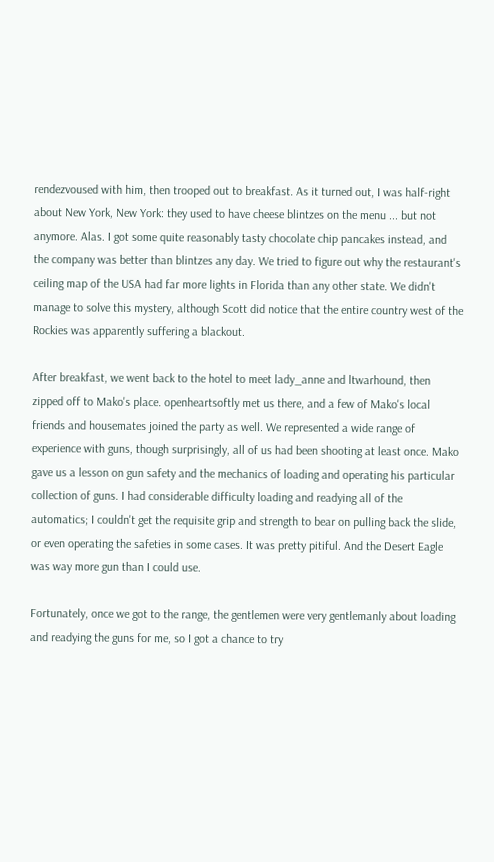rendezvoused with him, then trooped out to breakfast. As it turned out, I was half-right about New York, New York: they used to have cheese blintzes on the menu ... but not anymore. Alas. I got some quite reasonably tasty chocolate chip pancakes instead, and the company was better than blintzes any day. We tried to figure out why the restaurant's ceiling map of the USA had far more lights in Florida than any other state. We didn't manage to solve this mystery, although Scott did notice that the entire country west of the Rockies was apparently suffering a blackout.

After breakfast, we went back to the hotel to meet lady_anne and ltwarhound, then zipped off to Mako's place. openheartsoftly met us there, and a few of Mako's local friends and housemates joined the party as well. We represented a wide range of experience with guns, though surprisingly, all of us had been shooting at least once. Mako gave us a lesson on gun safety and the mechanics of loading and operating his particular collection of guns. I had considerable difficulty loading and readying all of the automatics; I couldn't get the requisite grip and strength to bear on pulling back the slide, or even operating the safeties in some cases. It was pretty pitiful. And the Desert Eagle was way more gun than I could use.

Fortunately, once we got to the range, the gentlemen were very gentlemanly about loading and readying the guns for me, so I got a chance to try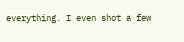everything. I even shot a few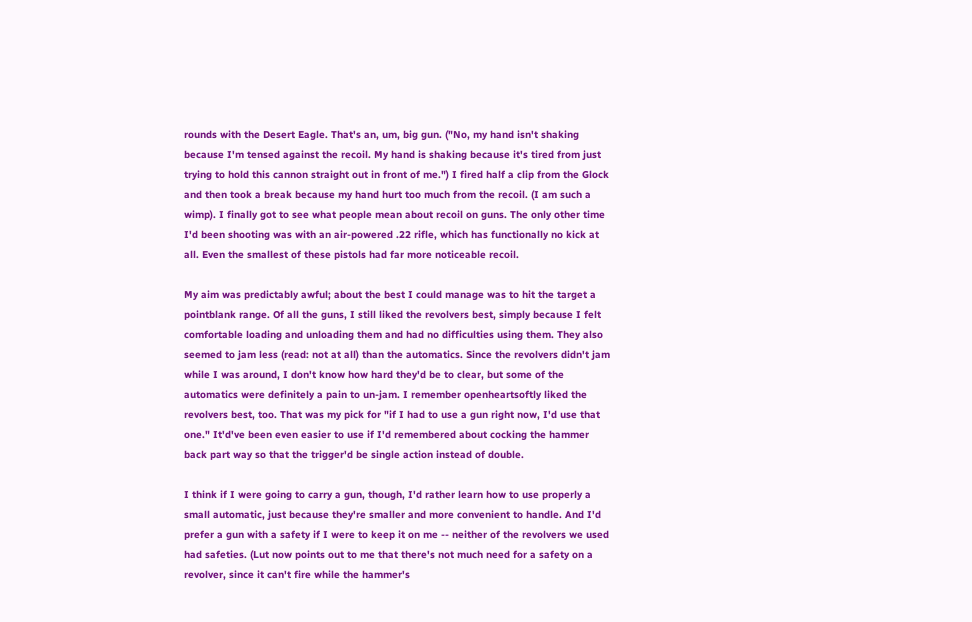rounds with the Desert Eagle. That's an, um, big gun. ("No, my hand isn't shaking because I'm tensed against the recoil. My hand is shaking because it's tired from just trying to hold this cannon straight out in front of me.") I fired half a clip from the Glock and then took a break because my hand hurt too much from the recoil. (I am such a wimp). I finally got to see what people mean about recoil on guns. The only other time I'd been shooting was with an air-powered .22 rifle, which has functionally no kick at all. Even the smallest of these pistols had far more noticeable recoil.

My aim was predictably awful; about the best I could manage was to hit the target a pointblank range. Of all the guns, I still liked the revolvers best, simply because I felt comfortable loading and unloading them and had no difficulties using them. They also seemed to jam less (read: not at all) than the automatics. Since the revolvers didn't jam while I was around, I don't know how hard they'd be to clear, but some of the automatics were definitely a pain to un-jam. I remember openheartsoftly liked the revolvers best, too. That was my pick for "if I had to use a gun right now, I'd use that one." It'd've been even easier to use if I'd remembered about cocking the hammer back part way so that the trigger'd be single action instead of double.

I think if I were going to carry a gun, though, I'd rather learn how to use properly a small automatic, just because they're smaller and more convenient to handle. And I'd prefer a gun with a safety if I were to keep it on me -- neither of the revolvers we used had safeties. (Lut now points out to me that there's not much need for a safety on a revolver, since it can't fire while the hammer's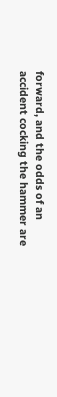forward, and the odds of an accident cocking the hammer are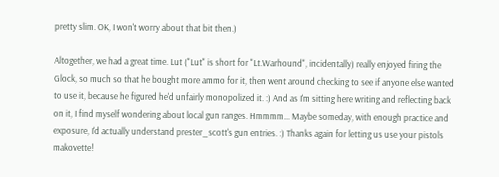pretty slim. OK, I won't worry about that bit then.)

Altogether, we had a great time. Lut ("Lut" is short for "Lt.Warhound", incidentally) really enjoyed firing the Glock, so much so that he bought more ammo for it, then went around checking to see if anyone else wanted to use it, because he figured he'd unfairly monopolized it. :) And as I'm sitting here writing and reflecting back on it, I find myself wondering about local gun ranges. Hmmmm... Maybe someday, with enough practice and exposure, I'd actually understand prester_scott's gun entries. :) Thanks again for letting us use your pistols makovette!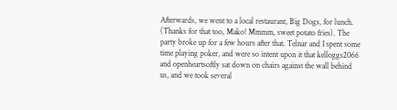Afterwards, we went to a local restaurant, Big Dogs, for lunch. (Thanks for that too, Mako! Mmmm, sweet potato fries). The party broke up for a few hours after that. Telnar and I spent some time playing poker, and were so intent upon it that kelloggs2066 and openheartsoftly sat down on chairs against the wall behind us, and we took several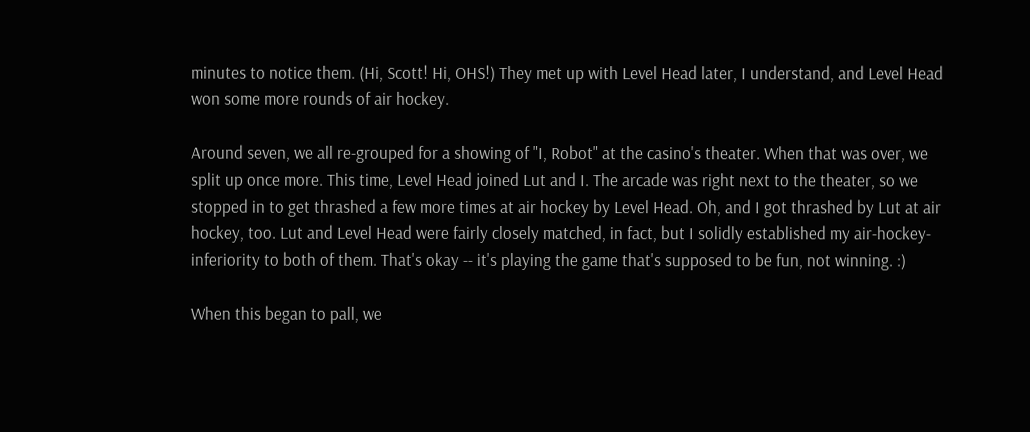minutes to notice them. (Hi, Scott! Hi, OHS!) They met up with Level Head later, I understand, and Level Head won some more rounds of air hockey.

Around seven, we all re-grouped for a showing of "I, Robot" at the casino's theater. When that was over, we split up once more. This time, Level Head joined Lut and I. The arcade was right next to the theater, so we stopped in to get thrashed a few more times at air hockey by Level Head. Oh, and I got thrashed by Lut at air hockey, too. Lut and Level Head were fairly closely matched, in fact, but I solidly established my air-hockey-inferiority to both of them. That's okay -- it's playing the game that's supposed to be fun, not winning. :)

When this began to pall, we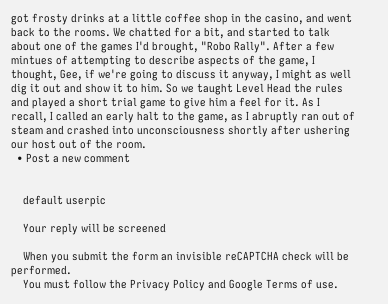got frosty drinks at a little coffee shop in the casino, and went back to the rooms. We chatted for a bit, and started to talk about one of the games I'd brought, "Robo Rally". After a few mintues of attempting to describe aspects of the game, I thought, Gee, if we're going to discuss it anyway, I might as well dig it out and show it to him. So we taught Level Head the rules and played a short trial game to give him a feel for it. As I recall, I called an early halt to the game, as I abruptly ran out of steam and crashed into unconsciousness shortly after ushering our host out of the room.
  • Post a new comment


    default userpic

    Your reply will be screened

    When you submit the form an invisible reCAPTCHA check will be performed.
    You must follow the Privacy Policy and Google Terms of use.